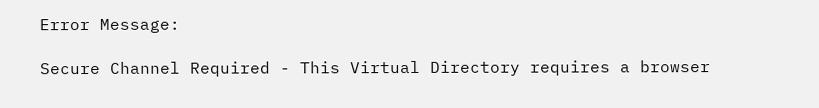Error Message:

Secure Channel Required - This Virtual Directory requires a browser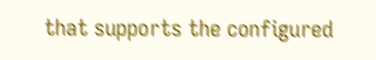that supports the configured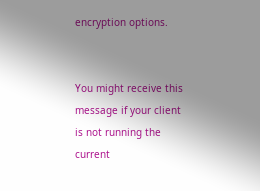encryption options.


You might receive this message if your client is not running the current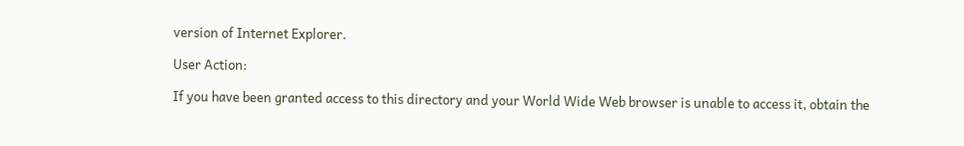version of Internet Explorer.

User Action:

If you have been granted access to this directory and your World Wide Web browser is unable to access it, obtain the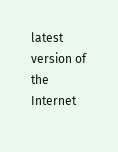latest version of the Internet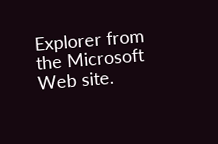Explorer from the Microsoft Web site.